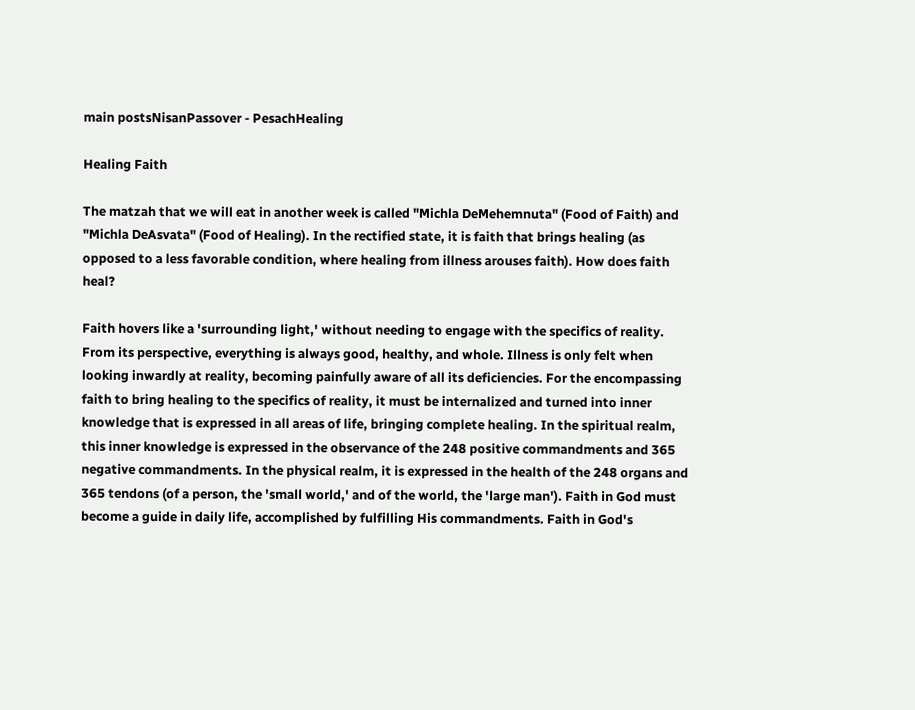main postsNisanPassover - PesachHealing

Healing Faith

The matzah that we will eat in another week is called "Michla DeMehemnuta" (Food of Faith) and "Michla DeAsvata" (Food of Healing). In the rectified state, it is faith that brings healing (as opposed to a less favorable condition, where healing from illness arouses faith). How does faith heal?

Faith hovers like a 'surrounding light,' without needing to engage with the specifics of reality. From its perspective, everything is always good, healthy, and whole. Illness is only felt when looking inwardly at reality, becoming painfully aware of all its deficiencies. For the encompassing faith to bring healing to the specifics of reality, it must be internalized and turned into inner knowledge that is expressed in all areas of life, bringing complete healing. In the spiritual realm, this inner knowledge is expressed in the observance of the 248 positive commandments and 365 negative commandments. In the physical realm, it is expressed in the health of the 248 organs and 365 tendons (of a person, the 'small world,' and of the world, the 'large man'). Faith in God must become a guide in daily life, accomplished by fulfilling His commandments. Faith in God's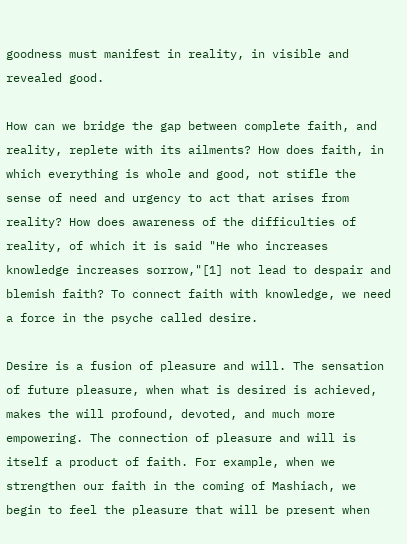goodness must manifest in reality, in visible and revealed good.

How can we bridge the gap between complete faith, and reality, replete with its ailments? How does faith, in which everything is whole and good, not stifle the sense of need and urgency to act that arises from reality? How does awareness of the difficulties of reality, of which it is said "He who increases knowledge increases sorrow,"[1] not lead to despair and blemish faith? To connect faith with knowledge, we need a force in the psyche called desire.

Desire is a fusion of pleasure and will. The sensation of future pleasure, when what is desired is achieved, makes the will profound, devoted, and much more empowering. The connection of pleasure and will is itself a product of faith. For example, when we strengthen our faith in the coming of Mashiach, we begin to feel the pleasure that will be present when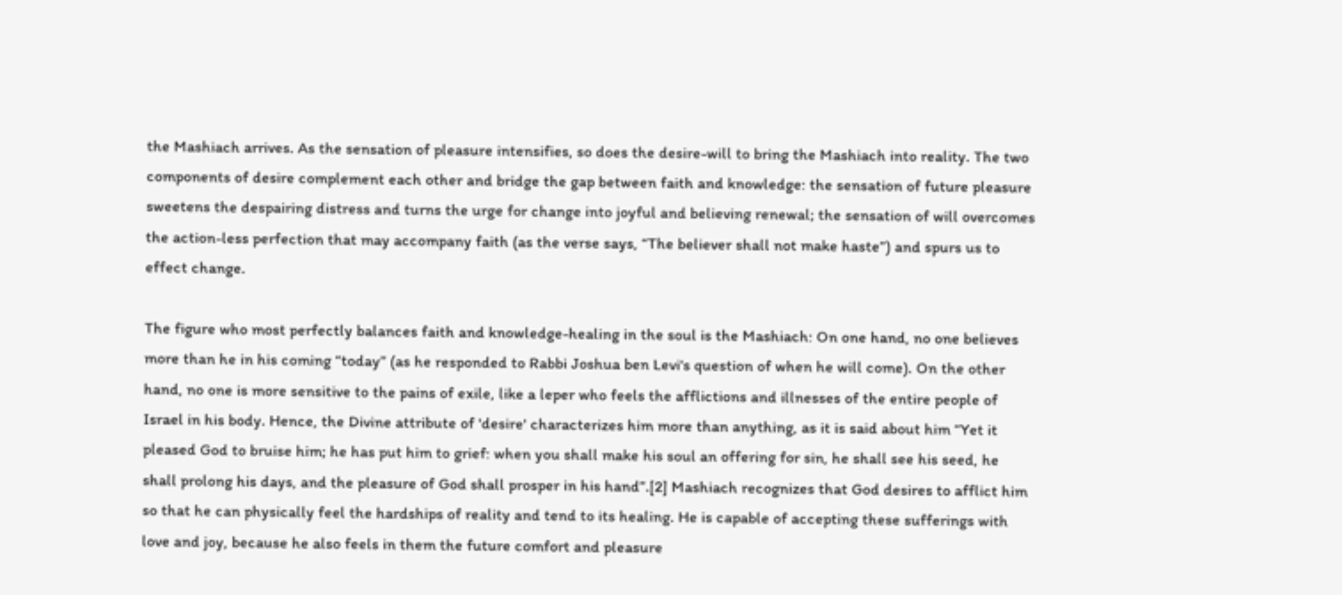the Mashiach arrives. As the sensation of pleasure intensifies, so does the desire-will to bring the Mashiach into reality. The two components of desire complement each other and bridge the gap between faith and knowledge: the sensation of future pleasure sweetens the despairing distress and turns the urge for change into joyful and believing renewal; the sensation of will overcomes the action-less perfection that may accompany faith (as the verse says, “The believer shall not make haste”) and spurs us to effect change.

The figure who most perfectly balances faith and knowledge-healing in the soul is the Mashiach: On one hand, no one believes more than he in his coming “today” (as he responded to Rabbi Joshua ben Levi's question of when he will come). On the other hand, no one is more sensitive to the pains of exile, like a leper who feels the afflictions and illnesses of the entire people of Israel in his body. Hence, the Divine attribute of 'desire' characterizes him more than anything, as it is said about him “Yet it pleased God to bruise him; he has put him to grief: when you shall make his soul an offering for sin, he shall see his seed, he shall prolong his days, and the pleasure of God shall prosper in his hand”.[2] Mashiach recognizes that God desires to afflict him so that he can physically feel the hardships of reality and tend to its healing. He is capable of accepting these sufferings with love and joy, because he also feels in them the future comfort and pleasure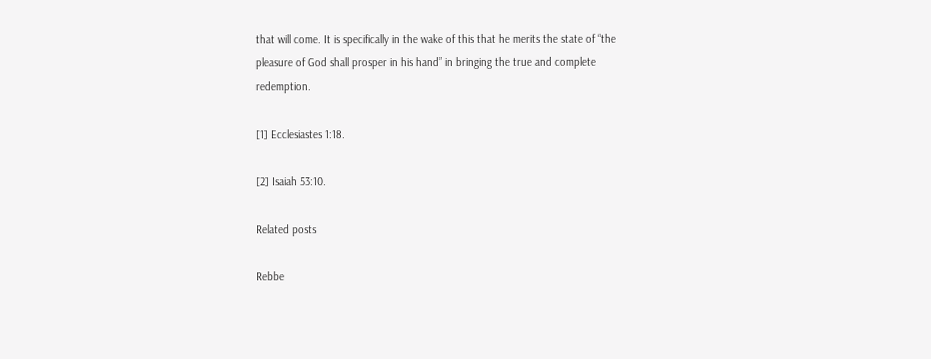that will come. It is specifically in the wake of this that he merits the state of “the pleasure of God shall prosper in his hand” in bringing the true and complete redemption.

[1] Ecclesiastes 1:18.

[2] Isaiah 53:10.

Related posts

Rebbe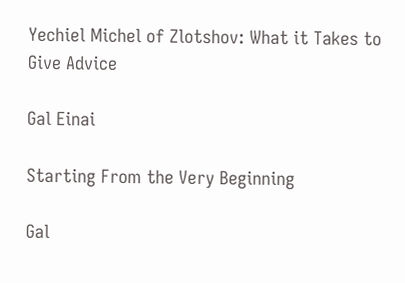Yechiel Michel of Zlotshov: What it Takes to Give Advice

Gal Einai

Starting From the Very Beginning

Gal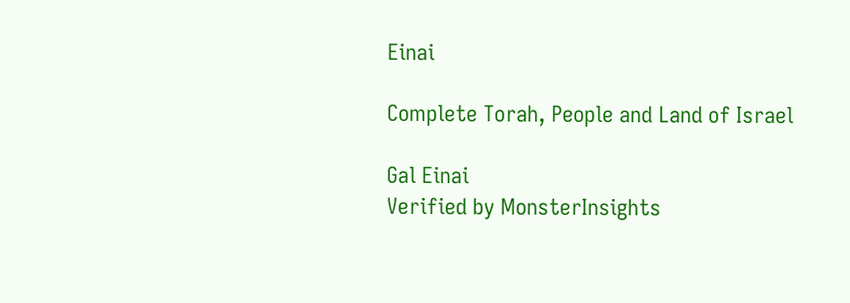Einai

Complete Torah, People and Land of Israel

Gal Einai
Verified by MonsterInsights